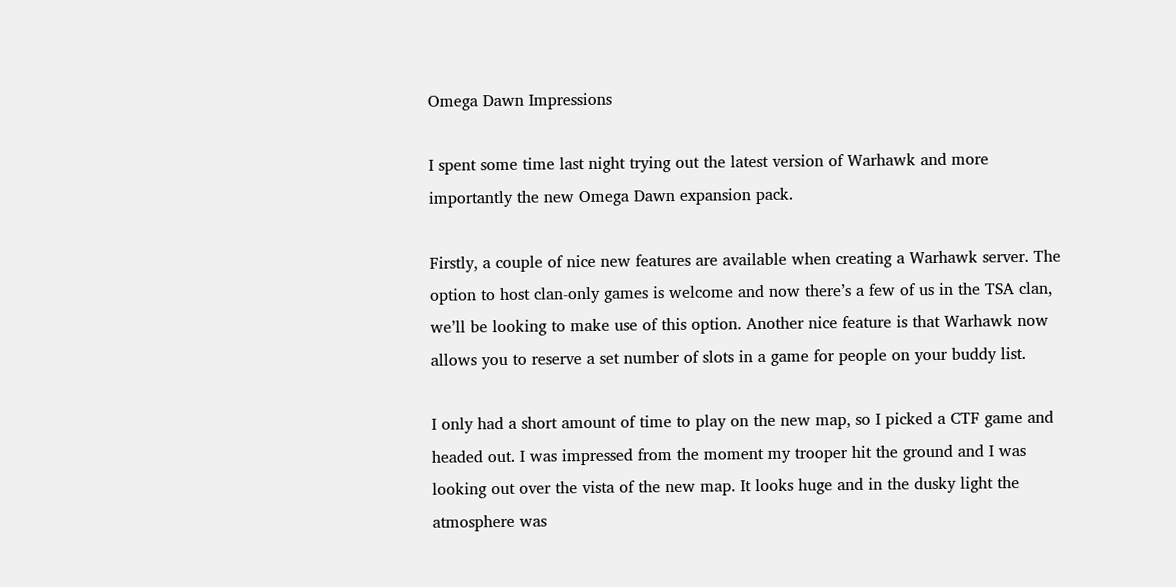Omega Dawn Impressions

I spent some time last night trying out the latest version of Warhawk and more importantly the new Omega Dawn expansion pack.

Firstly, a couple of nice new features are available when creating a Warhawk server. The option to host clan-only games is welcome and now there’s a few of us in the TSA clan, we’ll be looking to make use of this option. Another nice feature is that Warhawk now allows you to reserve a set number of slots in a game for people on your buddy list.

I only had a short amount of time to play on the new map, so I picked a CTF game and headed out. I was impressed from the moment my trooper hit the ground and I was looking out over the vista of the new map. It looks huge and in the dusky light the atmosphere was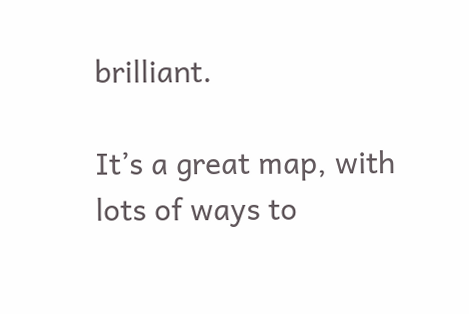brilliant.

It’s a great map, with lots of ways to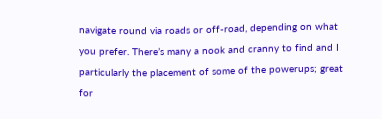navigate round via roads or off-road, depending on what you prefer. There’s many a nook and cranny to find and I particularly the placement of some of the powerups; great for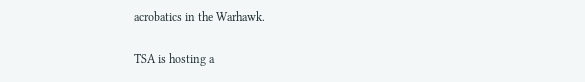acrobatics in the Warhawk.

TSA is hosting a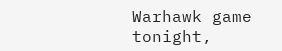Warhawk game tonight,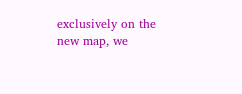exclusively on the new map, we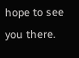hope to see you there.